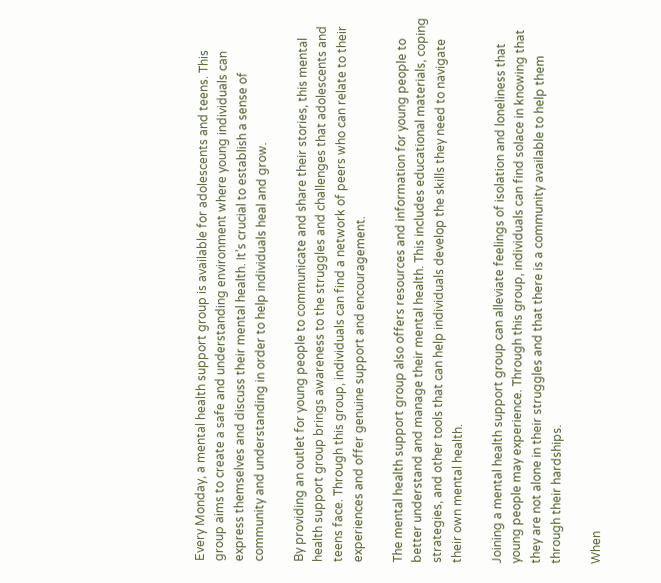Every Monday, a mental health support group is available for adolescents and teens. This group aims to create a safe and understanding environment where young individuals can express themselves and discuss their mental health. It’s crucial to establish a sense of community and understanding in order to help individuals heal and grow.

By providing an outlet for young people to communicate and share their stories, this mental health support group brings awareness to the struggles and challenges that adolescents and teens face. Through this group, individuals can find a network of peers who can relate to their experiences and offer genuine support and encouragement.

The mental health support group also offers resources and information for young people to better understand and manage their mental health. This includes educational materials, coping strategies, and other tools that can help individuals develop the skills they need to navigate their own mental health.

Joining a mental health support group can alleviate feelings of isolation and loneliness that young people may experience. Through this group, individuals can find solace in knowing that they are not alone in their struggles and that there is a community available to help them through their hardships.

When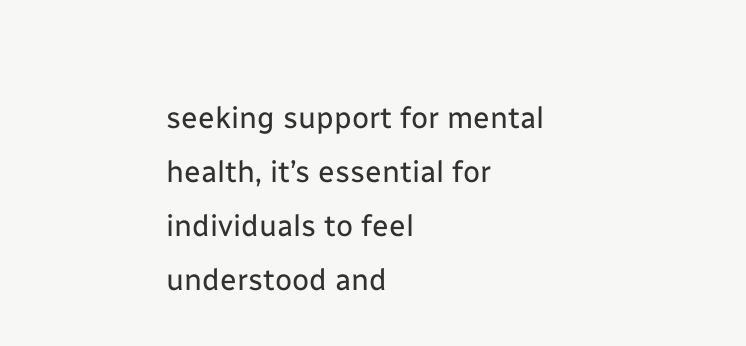seeking support for mental health, it’s essential for individuals to feel understood and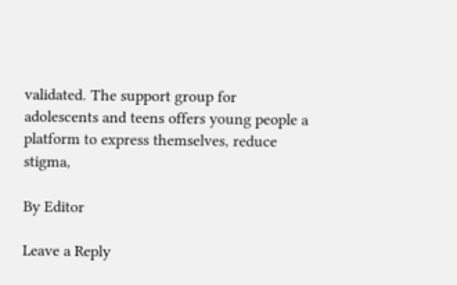validated. The support group for adolescents and teens offers young people a platform to express themselves, reduce stigma,

By Editor

Leave a Reply